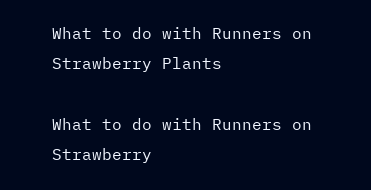What to do with Runners on Strawberry Plants

What to do with Runners on Strawberry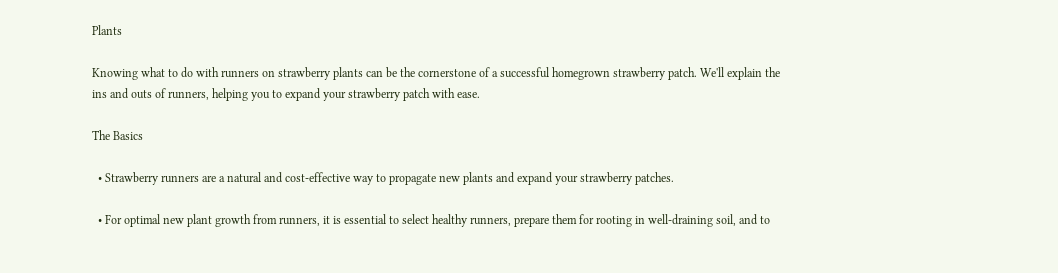Plants

Knowing what to do with runners on strawberry plants can be the cornerstone of a successful homegrown strawberry patch. We'll explain the ins and outs of runners, helping you to expand your strawberry patch with ease.

The Basics

  • Strawberry runners are a natural and cost-effective way to propagate new plants and expand your strawberry patches.

  • For optimal new plant growth from runners, it is essential to select healthy runners, prepare them for rooting in well-draining soil, and to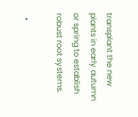transplant the new plants in early autumn or spring to establish robust root systems.

  •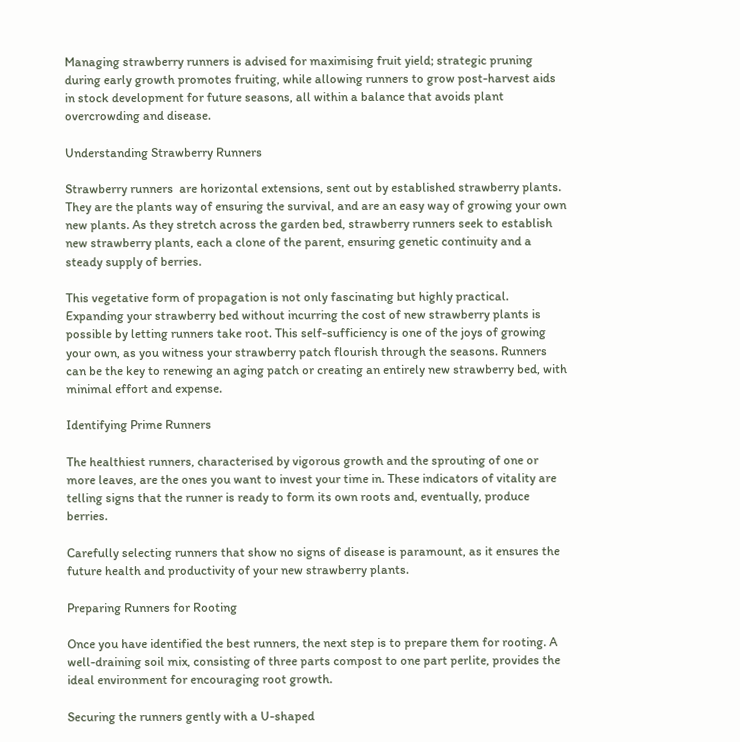Managing strawberry runners is advised for maximising fruit yield; strategic pruning during early growth promotes fruiting, while allowing runners to grow post-harvest aids in stock development for future seasons, all within a balance that avoids plant overcrowding and disease.

Understanding Strawberry Runners

Strawberry runners  are horizontal extensions, sent out by established strawberry plants. They are the plants way of ensuring the survival, and are an easy way of growing your own new plants. As they stretch across the garden bed, strawberry runners seek to establish new strawberry plants, each a clone of the parent, ensuring genetic continuity and a steady supply of berries.

This vegetative form of propagation is not only fascinating but highly practical. Expanding your strawberry bed without incurring the cost of new strawberry plants is possible by letting runners take root. This self-sufficiency is one of the joys of growing your own, as you witness your strawberry patch flourish through the seasons. Runners can be the key to renewing an aging patch or creating an entirely new strawberry bed, with minimal effort and expense.

Identifying Prime Runners

The healthiest runners, characterised by vigorous growth and the sprouting of one or more leaves, are the ones you want to invest your time in. These indicators of vitality are telling signs that the runner is ready to form its own roots and, eventually, produce berries.

Carefully selecting runners that show no signs of disease is paramount, as it ensures the future health and productivity of your new strawberry plants.

Preparing Runners for Rooting

Once you have identified the best runners, the next step is to prepare them for rooting. A well-draining soil mix, consisting of three parts compost to one part perlite, provides the ideal environment for encouraging root growth.

Securing the runners gently with a U-shaped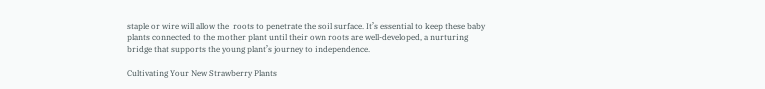staple or wire will allow the  roots to penetrate the soil surface. It’s essential to keep these baby plants connected to the mother plant until their own roots are well-developed, a nurturing bridge that supports the young plant’s journey to independence.

Cultivating Your New Strawberry Plants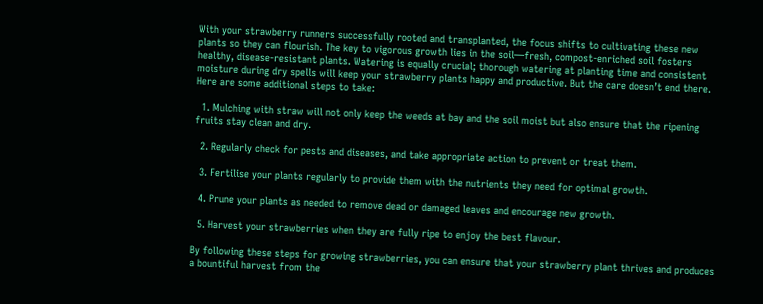With your strawberry runners successfully rooted and transplanted, the focus shifts to cultivating these new plants so they can flourish. The key to vigorous growth lies in the soil—fresh, compost-enriched soil fosters healthy, disease-resistant plants. Watering is equally crucial; thorough watering at planting time and consistent moisture during dry spells will keep your strawberry plants happy and productive. But the care doesn’t end there. Here are some additional steps to take:

  1. Mulching with straw will not only keep the weeds at bay and the soil moist but also ensure that the ripening fruits stay clean and dry.

  2. Regularly check for pests and diseases, and take appropriate action to prevent or treat them.

  3. Fertilise your plants regularly to provide them with the nutrients they need for optimal growth.

  4. Prune your plants as needed to remove dead or damaged leaves and encourage new growth.

  5. Harvest your strawberries when they are fully ripe to enjoy the best flavour.

By following these steps for growing strawberries, you can ensure that your strawberry plant thrives and produces a bountiful harvest from the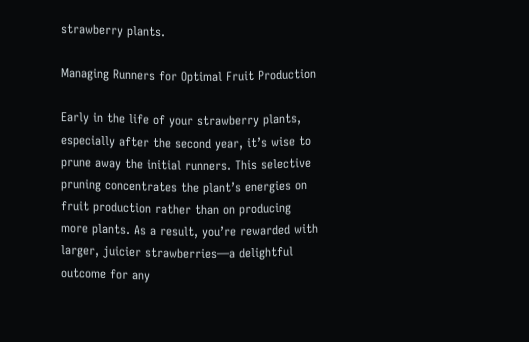strawberry plants.

Managing Runners for Optimal Fruit Production

Early in the life of your strawberry plants, especially after the second year, it’s wise to prune away the initial runners. This selective pruning concentrates the plant’s energies on fruit production rather than on producing more plants. As a result, you’re rewarded with larger, juicier strawberries—a delightful outcome for any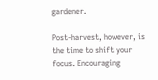gardener.

Post-harvest, however, is the time to shift your focus. Encouraging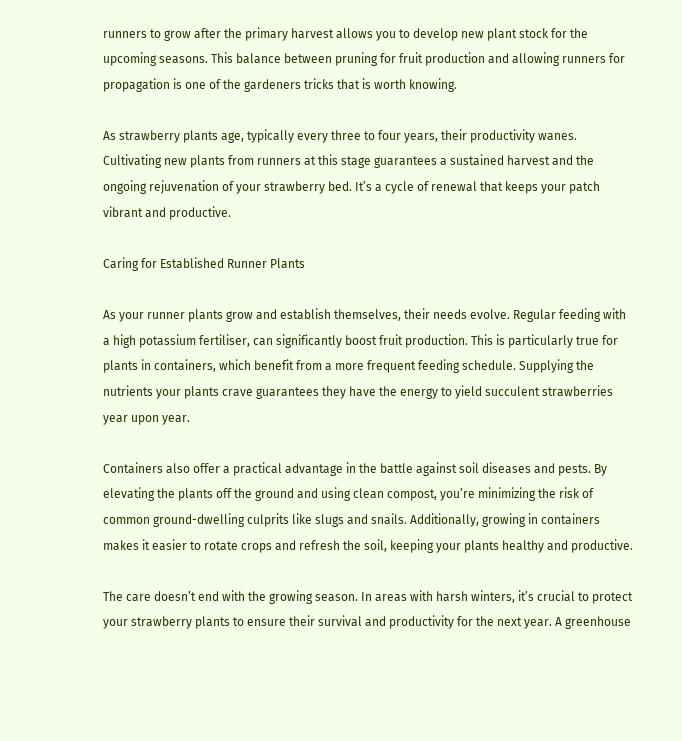runners to grow after the primary harvest allows you to develop new plant stock for the upcoming seasons. This balance between pruning for fruit production and allowing runners for propagation is one of the gardeners tricks that is worth knowing.

As strawberry plants age, typically every three to four years, their productivity wanes. Cultivating new plants from runners at this stage guarantees a sustained harvest and the ongoing rejuvenation of your strawberry bed. It’s a cycle of renewal that keeps your patch vibrant and productive.

Caring for Established Runner Plants

As your runner plants grow and establish themselves, their needs evolve. Regular feeding with a high potassium fertiliser, can significantly boost fruit production. This is particularly true for plants in containers, which benefit from a more frequent feeding schedule. Supplying the nutrients your plants crave guarantees they have the energy to yield succulent strawberries year upon year.

Containers also offer a practical advantage in the battle against soil diseases and pests. By elevating the plants off the ground and using clean compost, you’re minimizing the risk of common ground-dwelling culprits like slugs and snails. Additionally, growing in containers makes it easier to rotate crops and refresh the soil, keeping your plants healthy and productive.

The care doesn’t end with the growing season. In areas with harsh winters, it’s crucial to protect your strawberry plants to ensure their survival and productivity for the next year. A greenhouse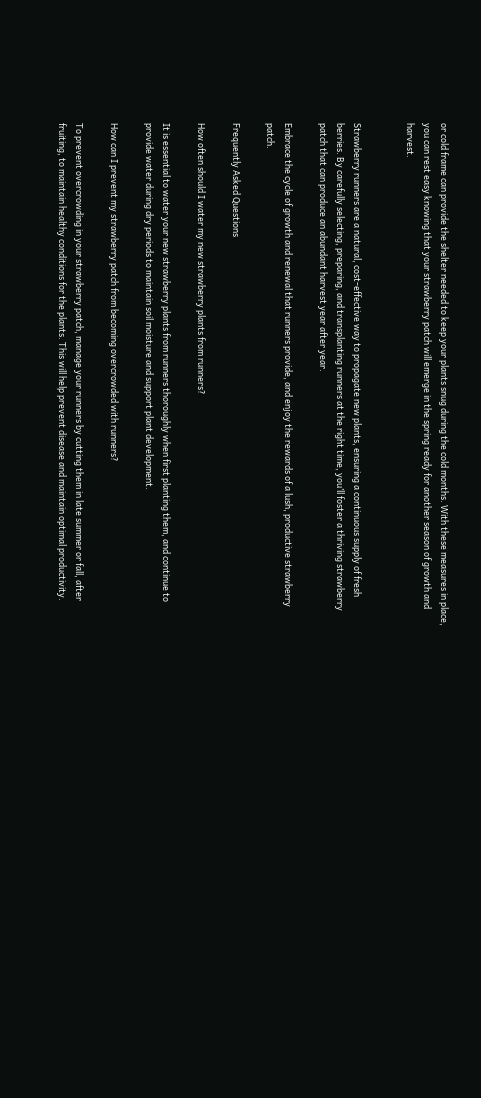or cold frame can provide the shelter needed to keep your plants snug during the cold months. With these measures in place, you can rest easy knowing that your strawberry patch will emerge in the spring ready for another season of growth and harvest.


Strawberry runners are a natural, cost-effective way to propagate new plants, ensuring a continuous supply of fresh berries. By carefully selecting, preparing, and transplanting runners at the right time, you’ll foster a thriving strawberry patch that can produce an abundant harvest year after year.

Embrace the cycle of growth and renewal that runners provide, and enjoy the rewards of a lush, productive strawberry patch.

Frequently Asked Questions

How often should I water my new strawberry plants from runners?

It is essential to water your new strawberry plants from runners thoroughly when first planting them, and continue to provide water during dry periods to maintain soil moisture and support plant development.

How can I prevent my strawberry patch from becoming overcrowded with runners?

To prevent overcrowding in your strawberry patch, manage your runners by cutting them in late summer or fall, after fruiting, to maintain healthy conditions for the plants. This will help prevent disease and maintain optimal productivity.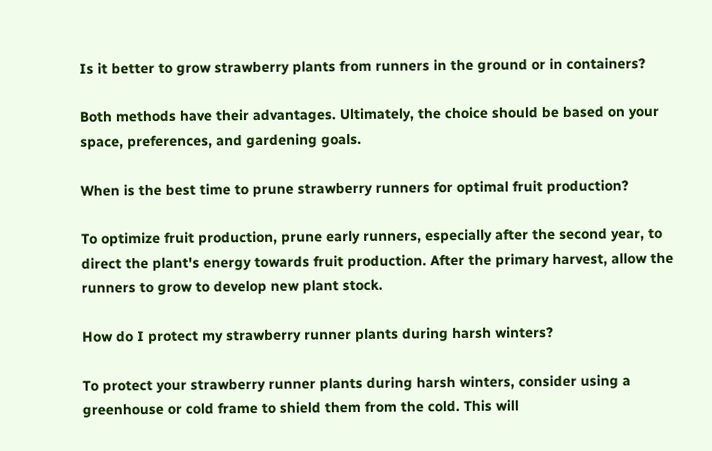Is it better to grow strawberry plants from runners in the ground or in containers?

Both methods have their advantages. Ultimately, the choice should be based on your space, preferences, and gardening goals.

When is the best time to prune strawberry runners for optimal fruit production?

To optimize fruit production, prune early runners, especially after the second year, to direct the plant's energy towards fruit production. After the primary harvest, allow the runners to grow to develop new plant stock.

How do I protect my strawberry runner plants during harsh winters?

To protect your strawberry runner plants during harsh winters, consider using a greenhouse or cold frame to shield them from the cold. This will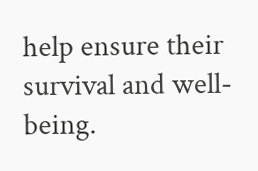help ensure their survival and well-being.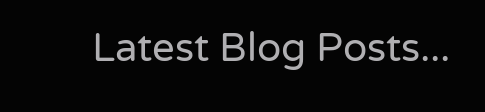Latest Blog Posts...